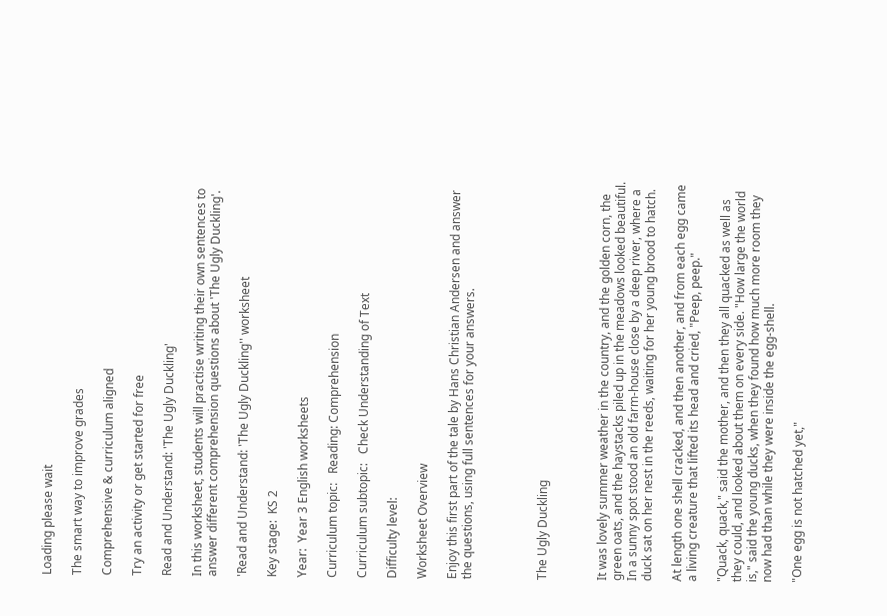Loading please wait

The smart way to improve grades

Comprehensive & curriculum aligned

Try an activity or get started for free

Read and Understand: 'The Ugly Duckling'

In this worksheet, students will practise writing their own sentences to answer different comprehension questions about 'The Ugly Duckling'.

'Read and Understand: 'The Ugly Duckling'' worksheet

Key stage:  KS 2

Year:  Year 3 English worksheets

Curriculum topic:   Reading: Comprehension

Curriculum subtopic:   Check Understanding of Text

Difficulty level:

Worksheet Overview

Enjoy this first part of the tale by Hans Christian Andersen and answer the questions, using full sentences for your answers.




The Ugly Duckling



It was lovely summer weather in the country, and the golden corn, the green oats, and the haystacks piled up in the meadows looked beautiful. In a sunny spot stood an old farm-house close by a deep river, where a duck sat on her nest in the reeds, waiting for her young brood to hatch.

At length one shell cracked, and then another, and from each egg came a living creature that lifted its head and cried, "Peep, peep."

"Quack, quack," said the mother, and then they all quacked as well as they could, and looked about them on every side. "How large the world is," said the young ducks, when they found how much more room they now had than while they were inside the egg-shell.

"One egg is not hatched yet,"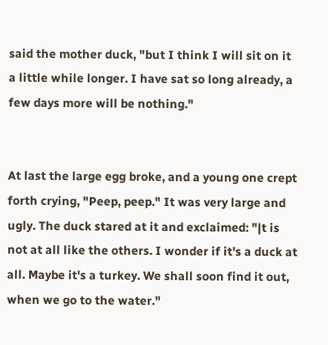said the mother duck, "but I think I will sit on it a little while longer. I have sat so long already, a few days more will be nothing."


At last the large egg broke, and a young one crept forth crying, "Peep, peep." It was very large and ugly. The duck stared at it and exclaimed: "|t is not at all like the others. I wonder if it's a duck at all. Maybe it's a turkey. We shall soon find it out, when we go to the water."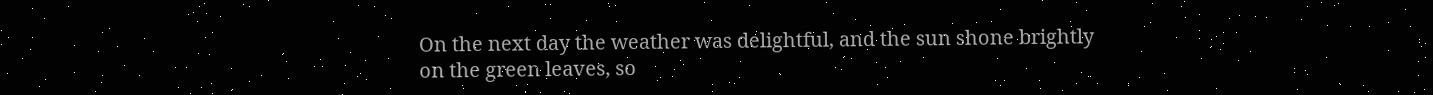On the next day the weather was delightful, and the sun shone brightly on the green leaves, so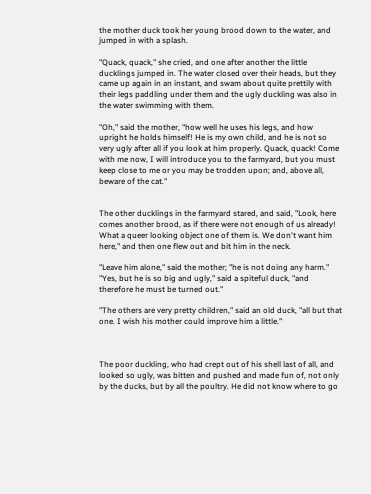the mother duck took her young brood down to the water, and jumped in with a splash.

"Quack, quack," she cried, and one after another the little ducklings jumped in. The water closed over their heads, but they came up again in an instant, and swam about quite prettily with their legs paddling under them and the ugly duckling was also in the water swimming with them.

"Oh," said the mother, "how well he uses his legs, and how upright he holds himself! He is my own child, and he is not so very ugly after all if you look at him properly. Quack, quack! Come with me now, I will introduce you to the farmyard, but you must keep close to me or you may be trodden upon; and, above all, beware of the cat."


The other ducklings in the farmyard stared, and said, "Look, here comes another brood, as if there were not enough of us already! What a queer looking object one of them is. We don't want him here," and then one flew out and bit him in the neck.

"Leave him alone," said the mother; "he is not doing any harm."
"Yes, but he is so big and ugly," said a spiteful duck, "and therefore he must be turned out."

"The others are very pretty children," said an old duck, "all but that one. I wish his mother could improve him a little."



The poor duckling, who had crept out of his shell last of all, and looked so ugly, was bitten and pushed and made fun of, not only by the ducks, but by all the poultry. He did not know where to go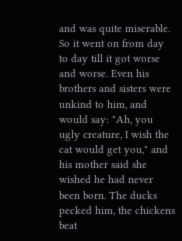and was quite miserable. So it went on from day to day till it got worse and worse. Even his brothers and sisters were unkind to him, and would say: "Ah, you ugly creature, I wish the cat would get you," and his mother said she wished he had never been born. The ducks pecked him, the chickens beat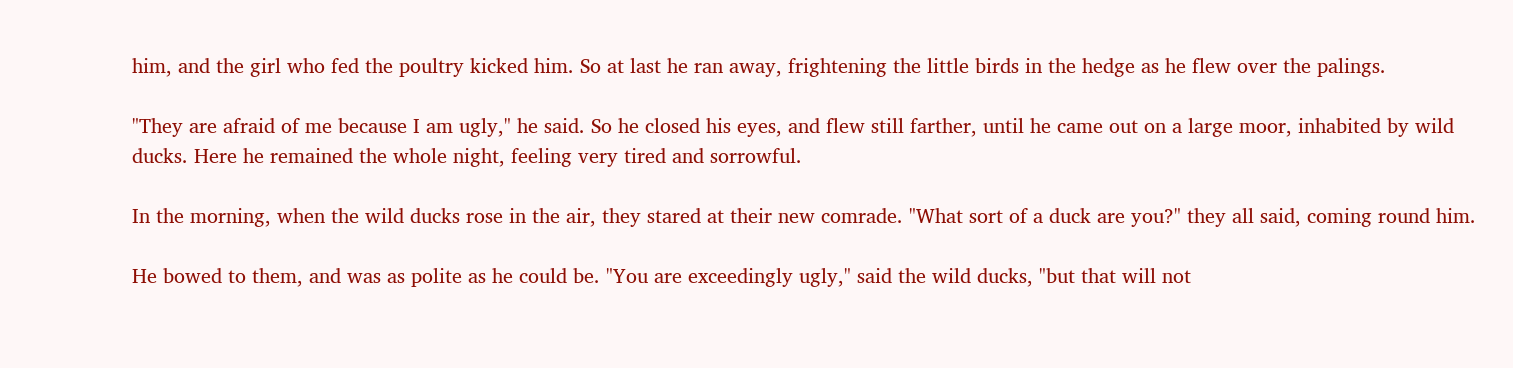him, and the girl who fed the poultry kicked him. So at last he ran away, frightening the little birds in the hedge as he flew over the palings.

"They are afraid of me because I am ugly," he said. So he closed his eyes, and flew still farther, until he came out on a large moor, inhabited by wild ducks. Here he remained the whole night, feeling very tired and sorrowful.

In the morning, when the wild ducks rose in the air, they stared at their new comrade. "What sort of a duck are you?" they all said, coming round him.

He bowed to them, and was as polite as he could be. "You are exceedingly ugly," said the wild ducks, "but that will not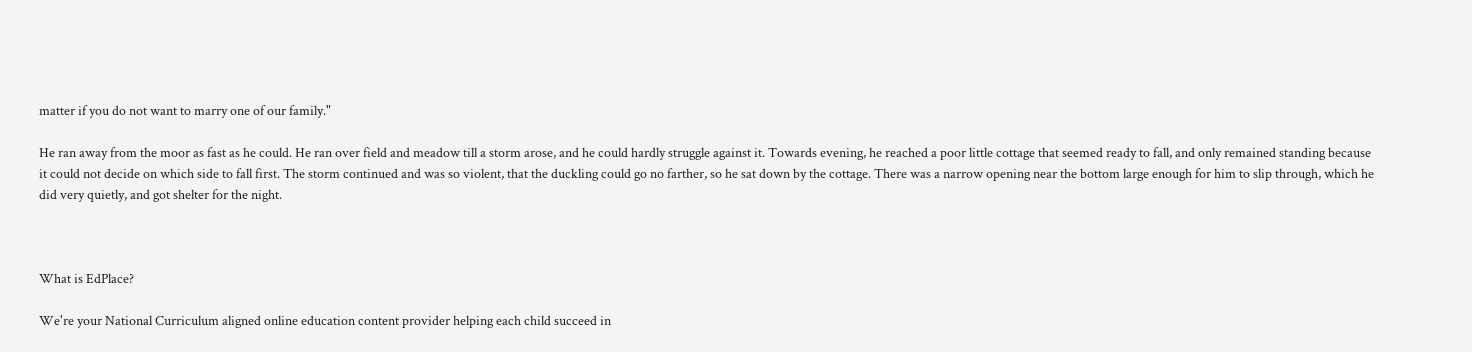matter if you do not want to marry one of our family."

He ran away from the moor as fast as he could. He ran over field and meadow till a storm arose, and he could hardly struggle against it. Towards evening, he reached a poor little cottage that seemed ready to fall, and only remained standing because it could not decide on which side to fall first. The storm continued and was so violent, that the duckling could go no farther, so he sat down by the cottage. There was a narrow opening near the bottom large enough for him to slip through, which he did very quietly, and got shelter for the night.



What is EdPlace?

We're your National Curriculum aligned online education content provider helping each child succeed in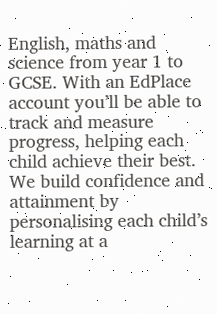English, maths and science from year 1 to GCSE. With an EdPlace account you’ll be able to track and measure progress, helping each child achieve their best. We build confidence and attainment by personalising each child’s learning at a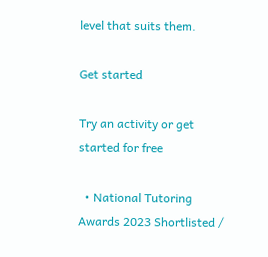level that suits them.

Get started

Try an activity or get started for free

  • National Tutoring Awards 2023 Shortlisted /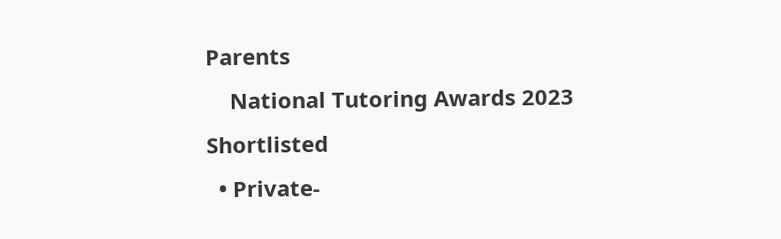Parents
    National Tutoring Awards 2023 Shortlisted
  • Private-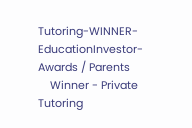Tutoring-WINNER-EducationInvestor-Awards / Parents
    Winner - Private Tutoring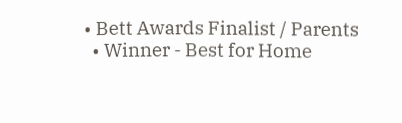• Bett Awards Finalist / Parents
  • Winner - Best for Home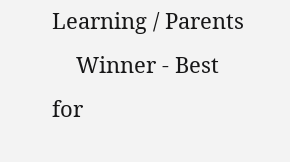Learning / Parents
    Winner - Best for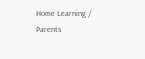Home Learning / Parents